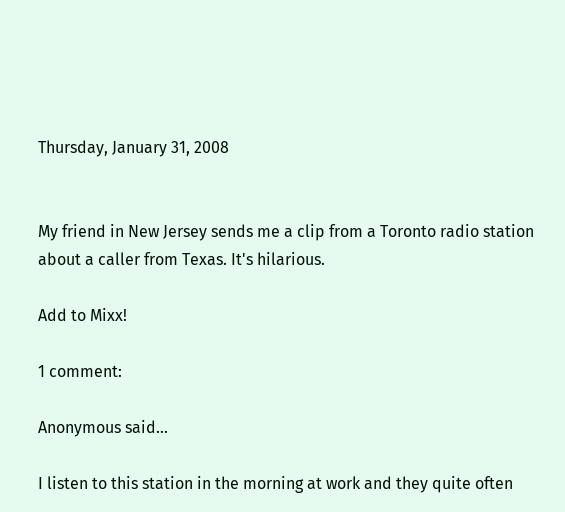Thursday, January 31, 2008


My friend in New Jersey sends me a clip from a Toronto radio station about a caller from Texas. It's hilarious.

Add to Mixx!

1 comment:

Anonymous said...

I listen to this station in the morning at work and they quite often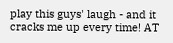play this guys' laugh - and it cracks me up every time! AT